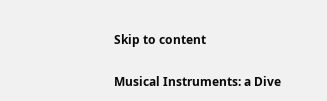Skip to content

Musical Instruments: a Dive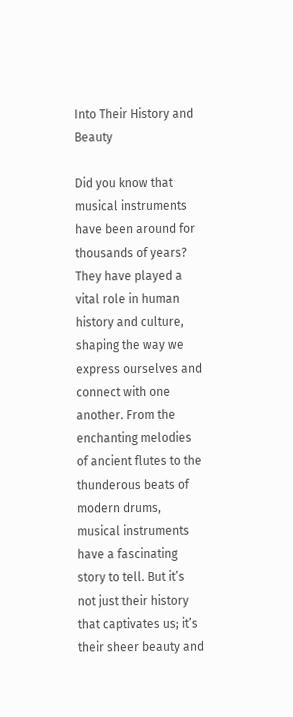Into Their History and Beauty

Did you know that musical instruments have been around for thousands of years? They have played a vital role in human history and culture, shaping the way we express ourselves and connect with one another. From the enchanting melodies of ancient flutes to the thunderous beats of modern drums, musical instruments have a fascinating story to tell. But it’s not just their history that captivates us; it’s their sheer beauty and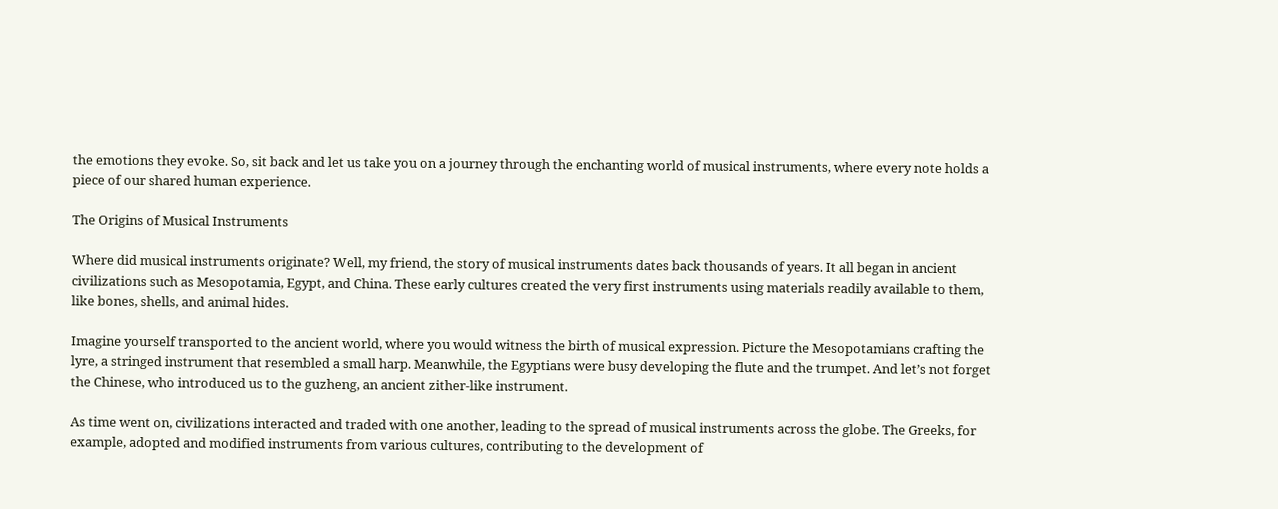the emotions they evoke. So, sit back and let us take you on a journey through the enchanting world of musical instruments, where every note holds a piece of our shared human experience.

The Origins of Musical Instruments

Where did musical instruments originate? Well, my friend, the story of musical instruments dates back thousands of years. It all began in ancient civilizations such as Mesopotamia, Egypt, and China. These early cultures created the very first instruments using materials readily available to them, like bones, shells, and animal hides.

Imagine yourself transported to the ancient world, where you would witness the birth of musical expression. Picture the Mesopotamians crafting the lyre, a stringed instrument that resembled a small harp. Meanwhile, the Egyptians were busy developing the flute and the trumpet. And let’s not forget the Chinese, who introduced us to the guzheng, an ancient zither-like instrument.

As time went on, civilizations interacted and traded with one another, leading to the spread of musical instruments across the globe. The Greeks, for example, adopted and modified instruments from various cultures, contributing to the development of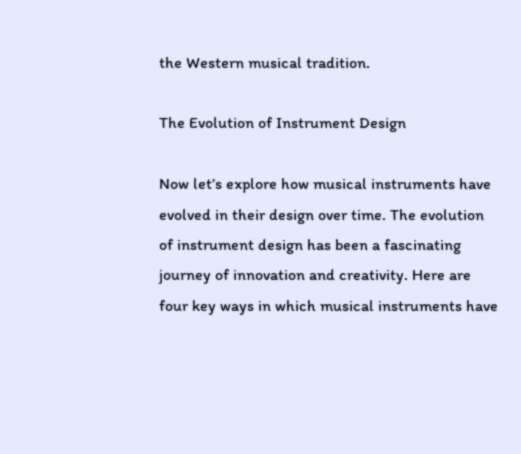the Western musical tradition.

The Evolution of Instrument Design

Now let’s explore how musical instruments have evolved in their design over time. The evolution of instrument design has been a fascinating journey of innovation and creativity. Here are four key ways in which musical instruments have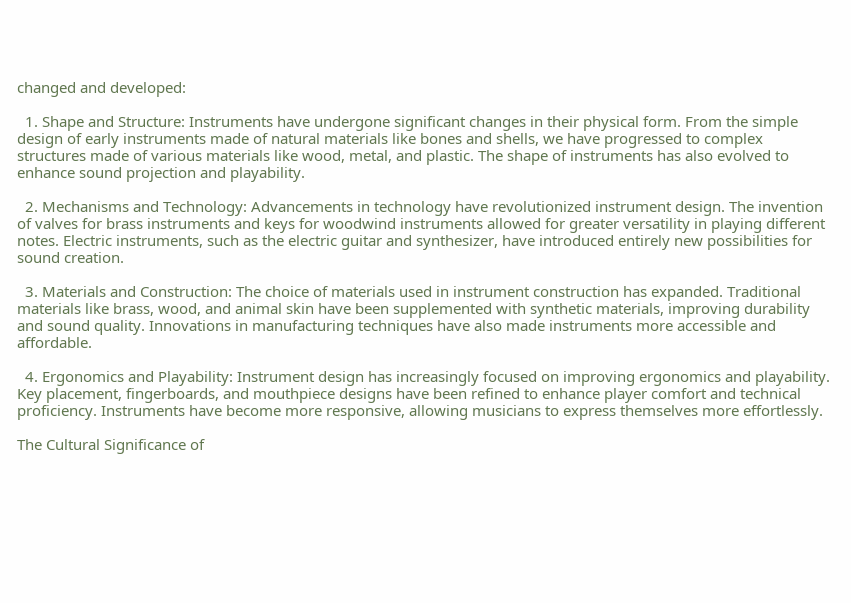changed and developed:

  1. Shape and Structure: Instruments have undergone significant changes in their physical form. From the simple design of early instruments made of natural materials like bones and shells, we have progressed to complex structures made of various materials like wood, metal, and plastic. The shape of instruments has also evolved to enhance sound projection and playability.

  2. Mechanisms and Technology: Advancements in technology have revolutionized instrument design. The invention of valves for brass instruments and keys for woodwind instruments allowed for greater versatility in playing different notes. Electric instruments, such as the electric guitar and synthesizer, have introduced entirely new possibilities for sound creation.

  3. Materials and Construction: The choice of materials used in instrument construction has expanded. Traditional materials like brass, wood, and animal skin have been supplemented with synthetic materials, improving durability and sound quality. Innovations in manufacturing techniques have also made instruments more accessible and affordable.

  4. Ergonomics and Playability: Instrument design has increasingly focused on improving ergonomics and playability. Key placement, fingerboards, and mouthpiece designs have been refined to enhance player comfort and technical proficiency. Instruments have become more responsive, allowing musicians to express themselves more effortlessly.

The Cultural Significance of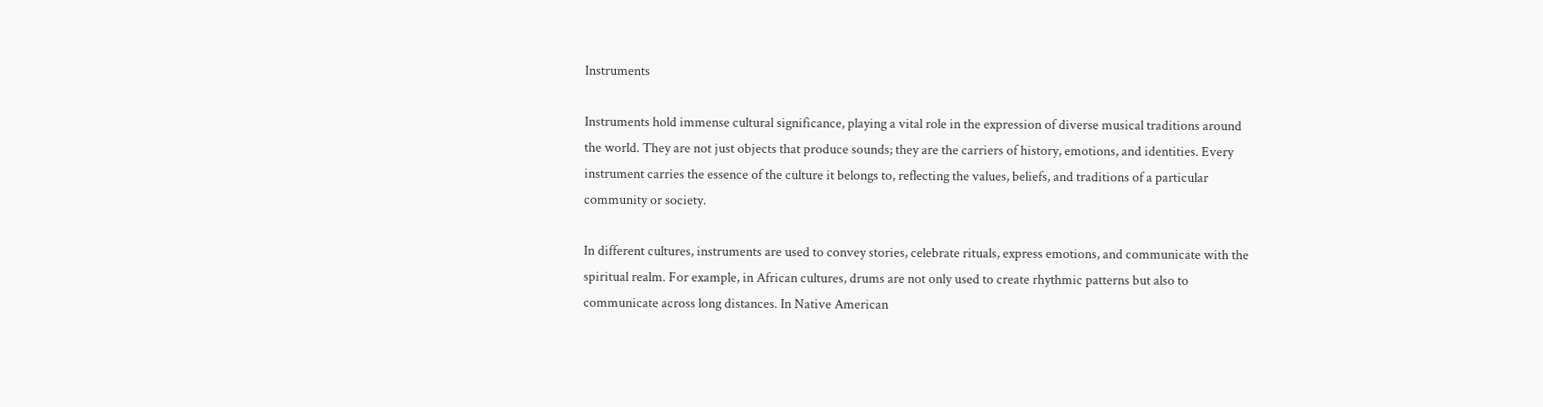Instruments

Instruments hold immense cultural significance, playing a vital role in the expression of diverse musical traditions around the world. They are not just objects that produce sounds; they are the carriers of history, emotions, and identities. Every instrument carries the essence of the culture it belongs to, reflecting the values, beliefs, and traditions of a particular community or society.

In different cultures, instruments are used to convey stories, celebrate rituals, express emotions, and communicate with the spiritual realm. For example, in African cultures, drums are not only used to create rhythmic patterns but also to communicate across long distances. In Native American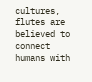cultures, flutes are believed to connect humans with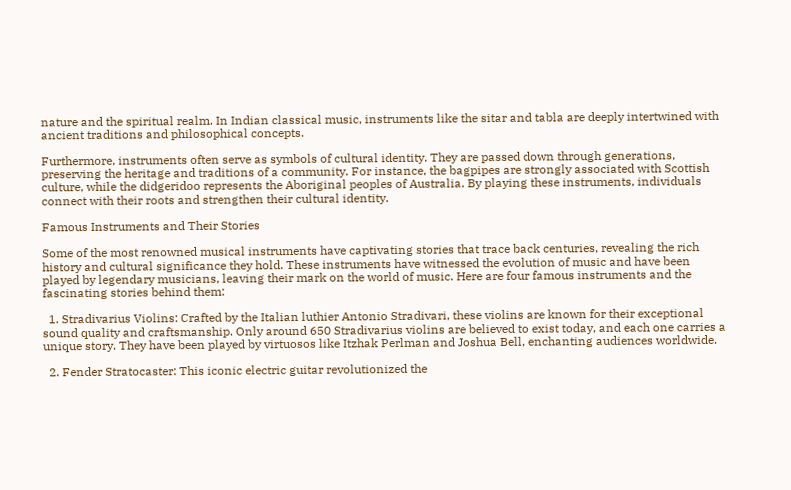nature and the spiritual realm. In Indian classical music, instruments like the sitar and tabla are deeply intertwined with ancient traditions and philosophical concepts.

Furthermore, instruments often serve as symbols of cultural identity. They are passed down through generations, preserving the heritage and traditions of a community. For instance, the bagpipes are strongly associated with Scottish culture, while the didgeridoo represents the Aboriginal peoples of Australia. By playing these instruments, individuals connect with their roots and strengthen their cultural identity.

Famous Instruments and Their Stories

Some of the most renowned musical instruments have captivating stories that trace back centuries, revealing the rich history and cultural significance they hold. These instruments have witnessed the evolution of music and have been played by legendary musicians, leaving their mark on the world of music. Here are four famous instruments and the fascinating stories behind them:

  1. Stradivarius Violins: Crafted by the Italian luthier Antonio Stradivari, these violins are known for their exceptional sound quality and craftsmanship. Only around 650 Stradivarius violins are believed to exist today, and each one carries a unique story. They have been played by virtuosos like Itzhak Perlman and Joshua Bell, enchanting audiences worldwide.

  2. Fender Stratocaster: This iconic electric guitar revolutionized the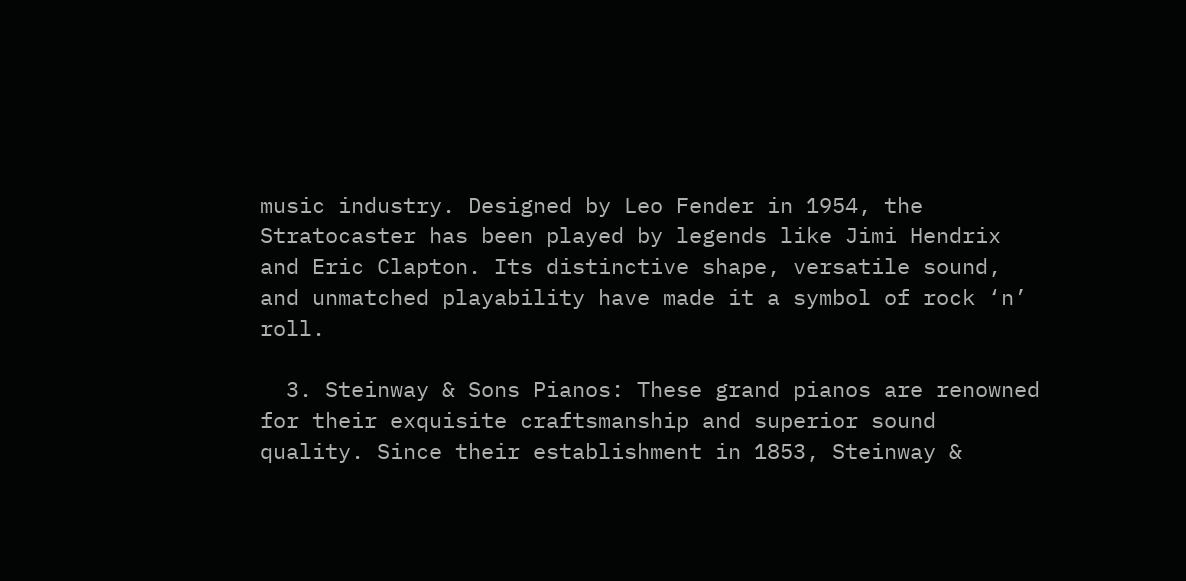music industry. Designed by Leo Fender in 1954, the Stratocaster has been played by legends like Jimi Hendrix and Eric Clapton. Its distinctive shape, versatile sound, and unmatched playability have made it a symbol of rock ‘n’ roll.

  3. Steinway & Sons Pianos: These grand pianos are renowned for their exquisite craftsmanship and superior sound quality. Since their establishment in 1853, Steinway &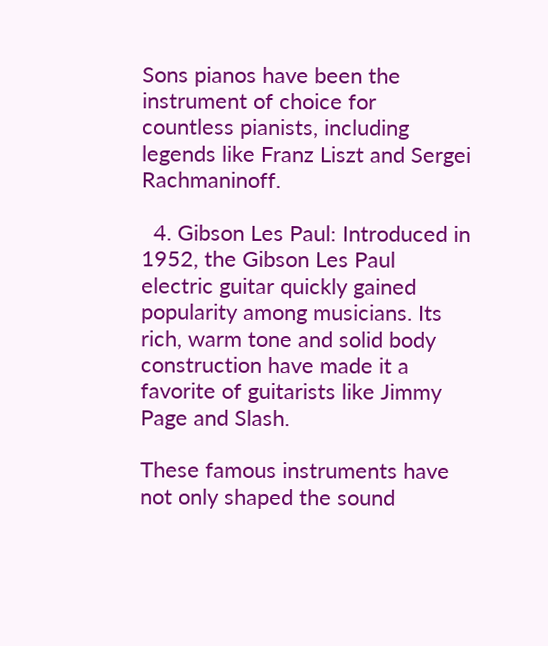Sons pianos have been the instrument of choice for countless pianists, including legends like Franz Liszt and Sergei Rachmaninoff.

  4. Gibson Les Paul: Introduced in 1952, the Gibson Les Paul electric guitar quickly gained popularity among musicians. Its rich, warm tone and solid body construction have made it a favorite of guitarists like Jimmy Page and Slash.

These famous instruments have not only shaped the sound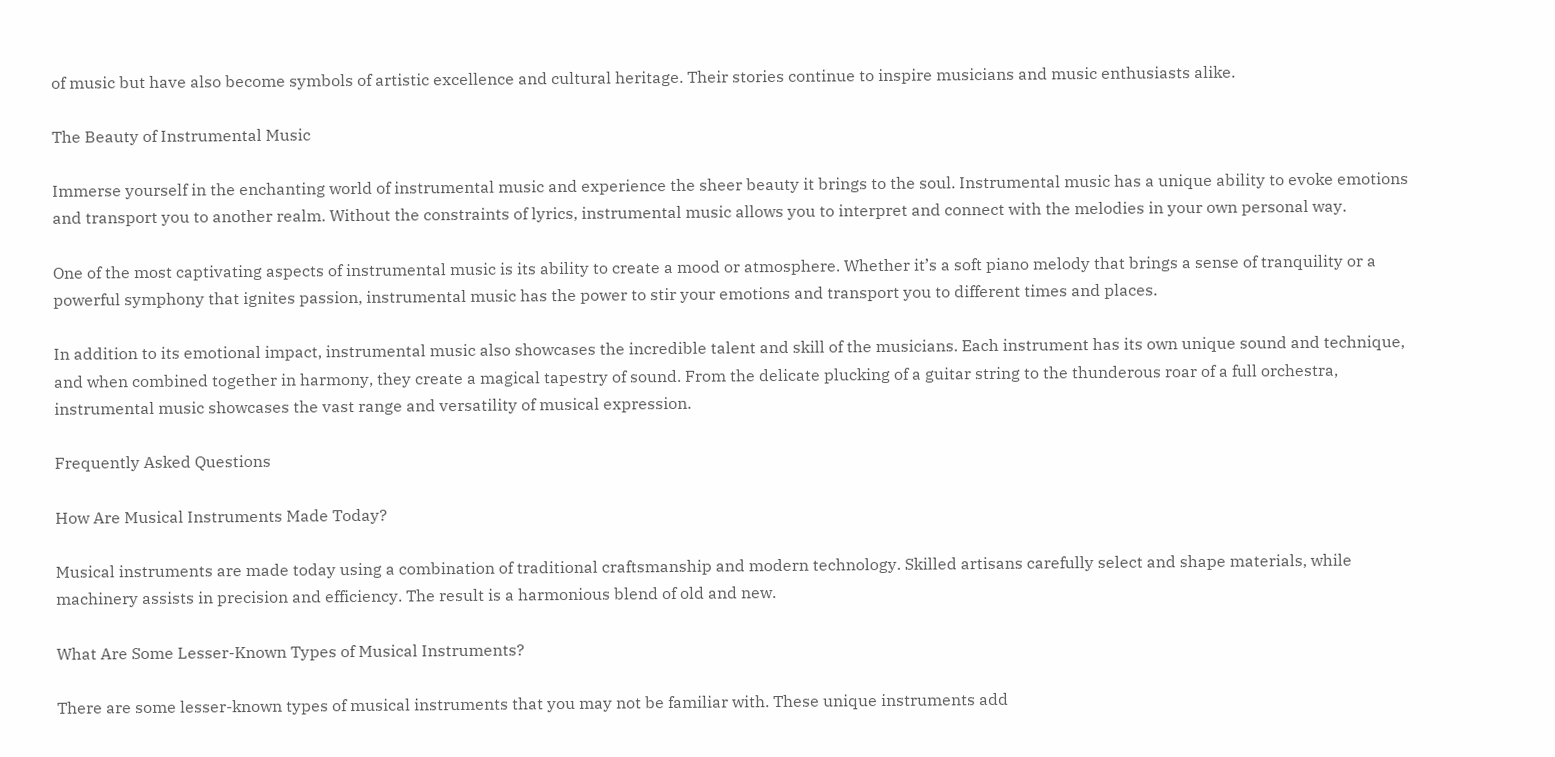of music but have also become symbols of artistic excellence and cultural heritage. Their stories continue to inspire musicians and music enthusiasts alike.

The Beauty of Instrumental Music

Immerse yourself in the enchanting world of instrumental music and experience the sheer beauty it brings to the soul. Instrumental music has a unique ability to evoke emotions and transport you to another realm. Without the constraints of lyrics, instrumental music allows you to interpret and connect with the melodies in your own personal way.

One of the most captivating aspects of instrumental music is its ability to create a mood or atmosphere. Whether it’s a soft piano melody that brings a sense of tranquility or a powerful symphony that ignites passion, instrumental music has the power to stir your emotions and transport you to different times and places.

In addition to its emotional impact, instrumental music also showcases the incredible talent and skill of the musicians. Each instrument has its own unique sound and technique, and when combined together in harmony, they create a magical tapestry of sound. From the delicate plucking of a guitar string to the thunderous roar of a full orchestra, instrumental music showcases the vast range and versatility of musical expression.

Frequently Asked Questions

How Are Musical Instruments Made Today?

Musical instruments are made today using a combination of traditional craftsmanship and modern technology. Skilled artisans carefully select and shape materials, while machinery assists in precision and efficiency. The result is a harmonious blend of old and new.

What Are Some Lesser-Known Types of Musical Instruments?

There are some lesser-known types of musical instruments that you may not be familiar with. These unique instruments add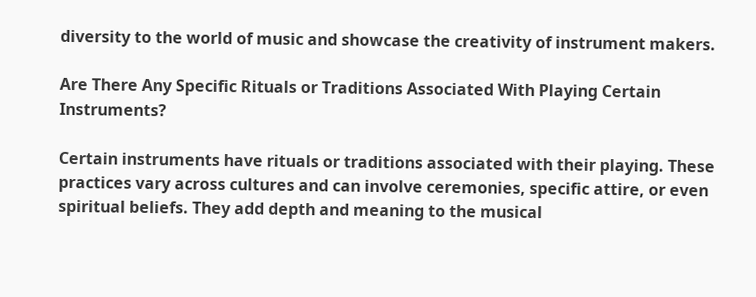diversity to the world of music and showcase the creativity of instrument makers.

Are There Any Specific Rituals or Traditions Associated With Playing Certain Instruments?

Certain instruments have rituals or traditions associated with their playing. These practices vary across cultures and can involve ceremonies, specific attire, or even spiritual beliefs. They add depth and meaning to the musical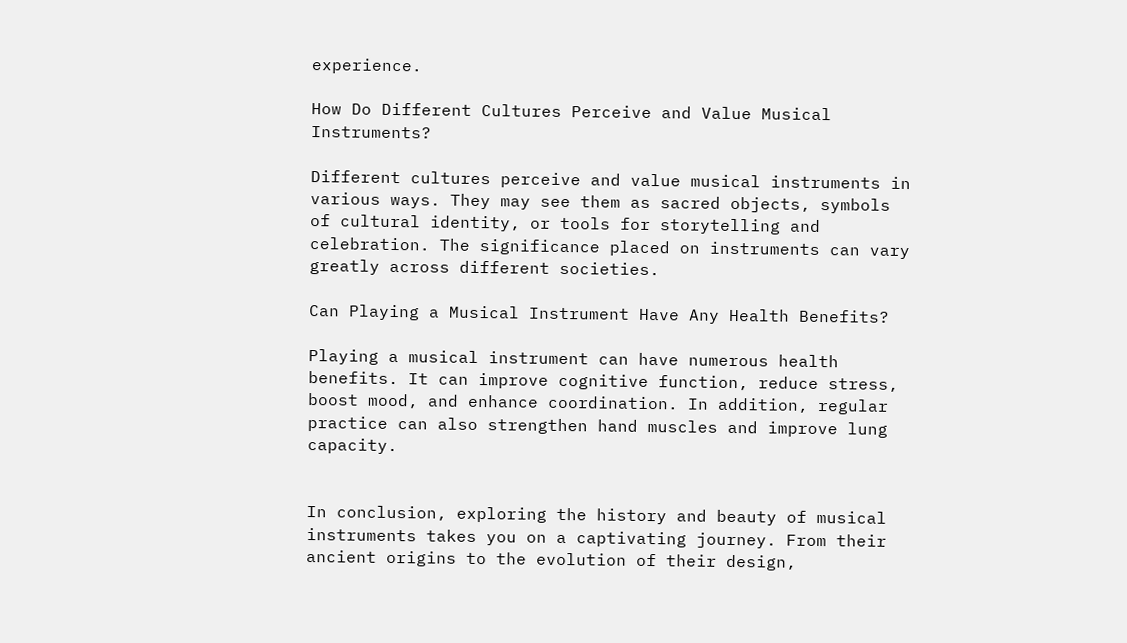experience.

How Do Different Cultures Perceive and Value Musical Instruments?

Different cultures perceive and value musical instruments in various ways. They may see them as sacred objects, symbols of cultural identity, or tools for storytelling and celebration. The significance placed on instruments can vary greatly across different societies.

Can Playing a Musical Instrument Have Any Health Benefits?

Playing a musical instrument can have numerous health benefits. It can improve cognitive function, reduce stress, boost mood, and enhance coordination. In addition, regular practice can also strengthen hand muscles and improve lung capacity.


In conclusion, exploring the history and beauty of musical instruments takes you on a captivating journey. From their ancient origins to the evolution of their design,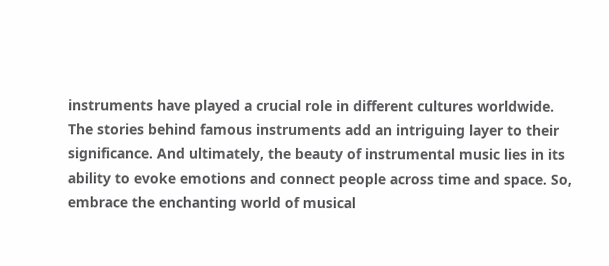instruments have played a crucial role in different cultures worldwide. The stories behind famous instruments add an intriguing layer to their significance. And ultimately, the beauty of instrumental music lies in its ability to evoke emotions and connect people across time and space. So, embrace the enchanting world of musical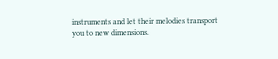instruments and let their melodies transport you to new dimensions.